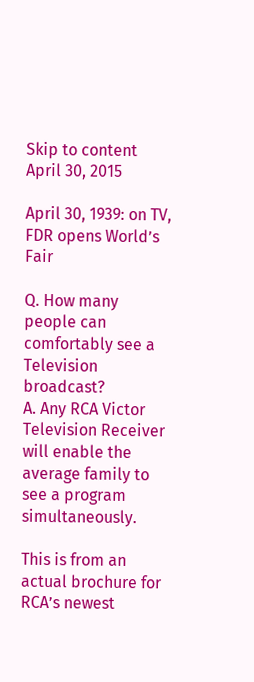Skip to content
April 30, 2015

April 30, 1939: on TV, FDR opens World’s Fair

Q. How many people can comfortably see a Television broadcast?
A. Any RCA Victor Television Receiver will enable the average family to see a program simultaneously.

This is from an actual brochure for RCA’s newest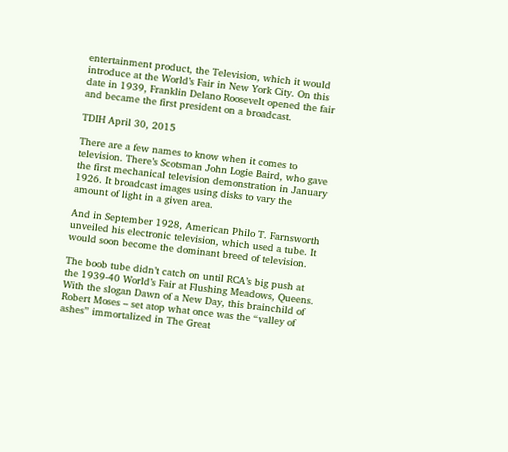entertainment product, the Television, which it would introduce at the World’s Fair in New York City. On this date in 1939, Franklin Delano Roosevelt opened the fair and became the first president on a broadcast.

TDIH April 30, 2015

There are a few names to know when it comes to television. There’s Scotsman John Logie Baird, who gave the first mechanical television demonstration in January 1926. It broadcast images using disks to vary the amount of light in a given area.

And in September 1928, American Philo T. Farnsworth unveiled his electronic television, which used a tube. It would soon become the dominant breed of television.

The boob tube didn’t catch on until RCA’s big push at the 1939-40 World’s Fair at Flushing Meadows, Queens. With the slogan Dawn of a New Day, this brainchild of Robert Moses – set atop what once was the “valley of ashes” immortalized in The Great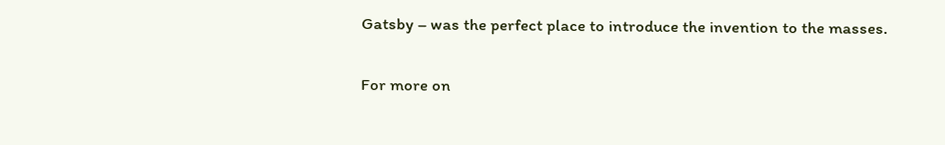Gatsby – was the perfect place to introduce the invention to the masses.

For more on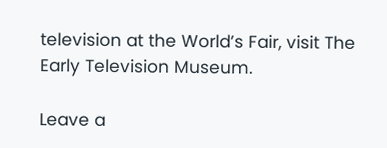television at the World’s Fair, visit The Early Television Museum.

Leave a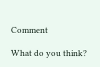Comment

What do you think?